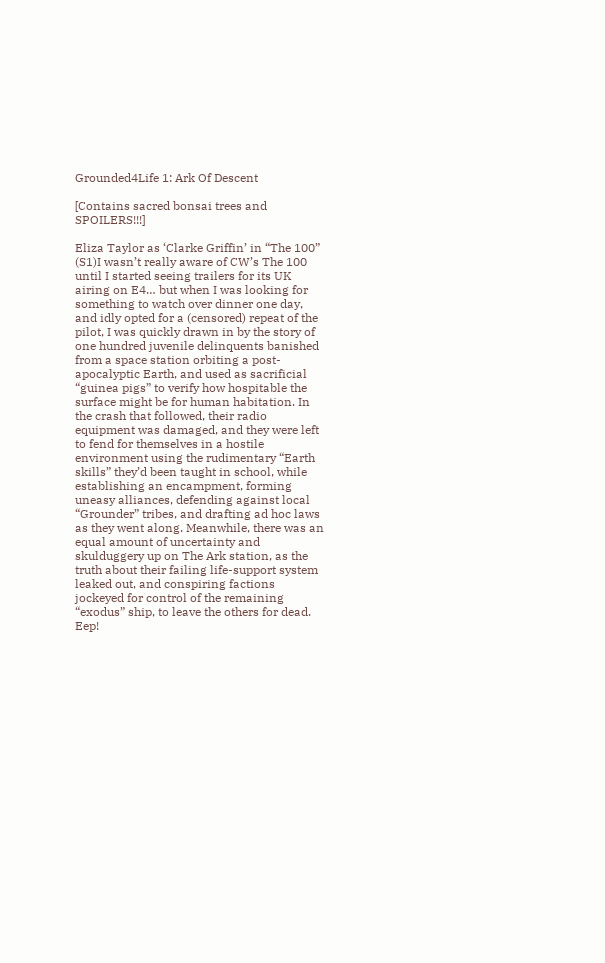Grounded4Life 1: Ark Of Descent

[Contains sacred bonsai trees and SPOILERS!!!]

Eliza Taylor as ‘Clarke Griffin’ in “The 100” (S1)I wasn’t really aware of CW’s The 100 until I started seeing trailers for its UK airing on E4… but when I was looking for something to watch over dinner one day, and idly opted for a (censored) repeat of the pilot, I was quickly drawn in by the story of one hundred juvenile delinquents banished from a space station orbiting a post-apocalyptic Earth, and used as sacrificial “guinea pigs” to verify how hospitable the surface might be for human habitation. In the crash that followed, their radio equipment was damaged, and they were left to fend for themselves in a hostile environment using the rudimentary “Earth skills” they’d been taught in school, while establishing an encampment, forming uneasy alliances, defending against local “Grounder” tribes, and drafting ad hoc laws as they went along. Meanwhile, there was an equal amount of uncertainty and skulduggery up on The Ark station, as the truth about their failing life-support system leaked out, and conspiring factions jockeyed for control of the remaining “exodus” ship, to leave the others for dead. Eep!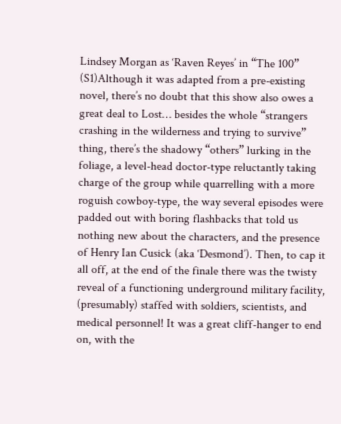Lindsey Morgan as ‘Raven Reyes’ in “The 100” (S1)Although it was adapted from a pre-existing novel, there’s no doubt that this show also owes a great deal to Lost… besides the whole “strangers crashing in the wilderness and trying to survive” thing, there’s the shadowy “others” lurking in the foliage, a level-head doctor-type reluctantly taking charge of the group while quarrelling with a more roguish cowboy-type, the way several episodes were padded out with boring flashbacks that told us nothing new about the characters, and the presence of Henry Ian Cusick (aka ‘Desmond’). Then, to cap it all off, at the end of the finale there was the twisty reveal of a functioning underground military facility, (presumably) staffed with soldiers, scientists, and medical personnel! It was a great cliff-hanger to end on, with the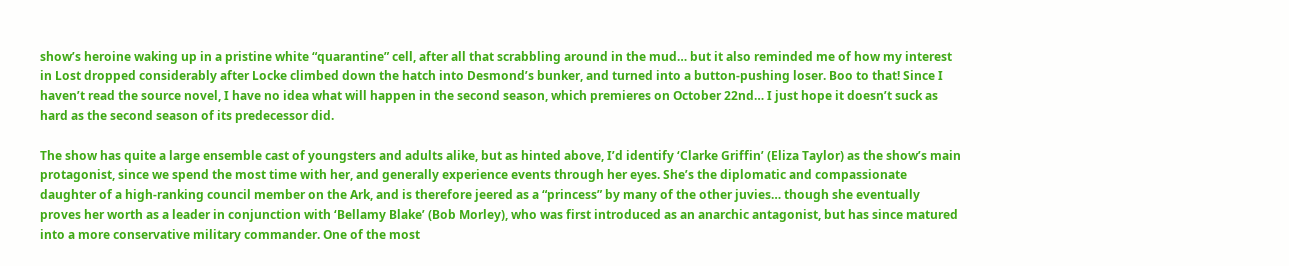show’s heroine waking up in a pristine white “quarantine” cell, after all that scrabbling around in the mud… but it also reminded me of how my interest in Lost dropped considerably after Locke climbed down the hatch into Desmond’s bunker, and turned into a button-pushing loser. Boo to that! Since I haven’t read the source novel, I have no idea what will happen in the second season, which premieres on October 22nd… I just hope it doesn’t suck as hard as the second season of its predecessor did.

The show has quite a large ensemble cast of youngsters and adults alike, but as hinted above, I’d identify ‘Clarke Griffin’ (Eliza Taylor) as the show’s main protagonist, since we spend the most time with her, and generally experience events through her eyes. She’s the diplomatic and compassionate daughter of a high-ranking council member on the Ark, and is therefore jeered as a “princess” by many of the other juvies… though she eventually proves her worth as a leader in conjunction with ‘Bellamy Blake’ (Bob Morley), who was first introduced as an anarchic antagonist, but has since matured into a more conservative military commander. One of the most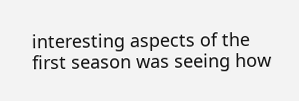interesting aspects of the first season was seeing how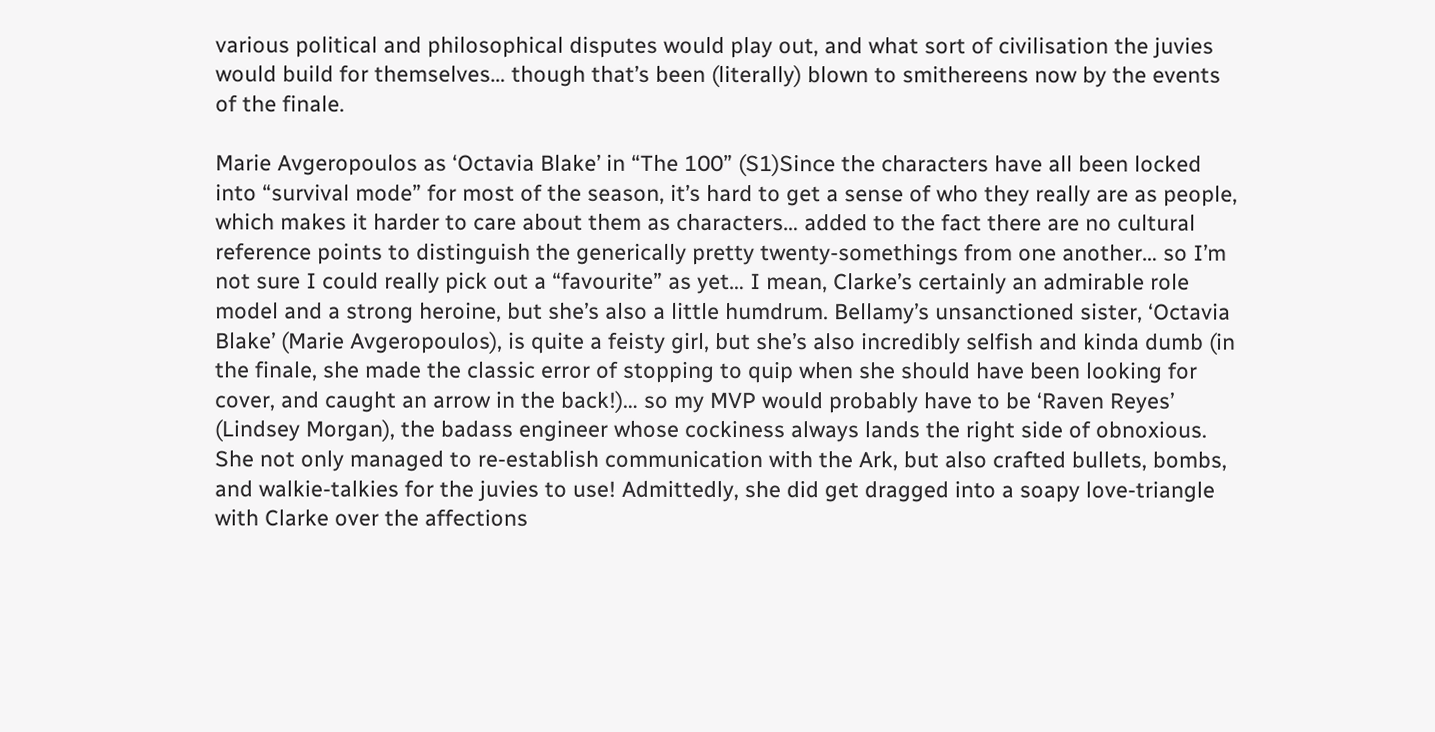various political and philosophical disputes would play out, and what sort of civilisation the juvies would build for themselves… though that’s been (literally) blown to smithereens now by the events of the finale.

Marie Avgeropoulos as ‘Octavia Blake’ in “The 100” (S1)Since the characters have all been locked into “survival mode” for most of the season, it’s hard to get a sense of who they really are as people, which makes it harder to care about them as characters… added to the fact there are no cultural reference points to distinguish the generically pretty twenty-somethings from one another… so I’m not sure I could really pick out a “favourite” as yet… I mean, Clarke’s certainly an admirable role model and a strong heroine, but she’s also a little humdrum. Bellamy’s unsanctioned sister, ‘Octavia Blake’ (Marie Avgeropoulos), is quite a feisty girl, but she’s also incredibly selfish and kinda dumb (in the finale, she made the classic error of stopping to quip when she should have been looking for cover, and caught an arrow in the back!)… so my MVP would probably have to be ‘Raven Reyes’ (Lindsey Morgan), the badass engineer whose cockiness always lands the right side of obnoxious. She not only managed to re-establish communication with the Ark, but also crafted bullets, bombs, and walkie-talkies for the juvies to use! Admittedly, she did get dragged into a soapy love-triangle with Clarke over the affections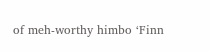of meh-worthy himbo ‘Finn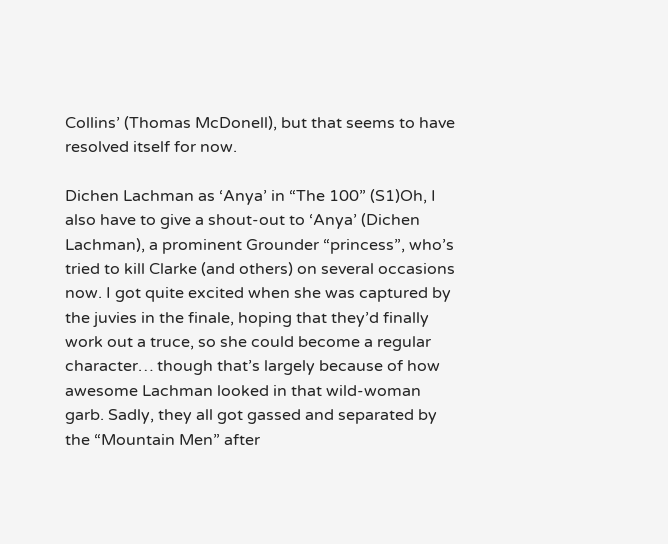Collins’ (Thomas McDonell), but that seems to have resolved itself for now.

Dichen Lachman as ‘Anya’ in “The 100” (S1)Oh, I also have to give a shout-out to ‘Anya’ (Dichen Lachman), a prominent Grounder “princess”, who’s tried to kill Clarke (and others) on several occasions now. I got quite excited when she was captured by the juvies in the finale, hoping that they’d finally work out a truce, so she could become a regular character… though that’s largely because of how awesome Lachman looked in that wild-woman garb. Sadly, they all got gassed and separated by the “Mountain Men” after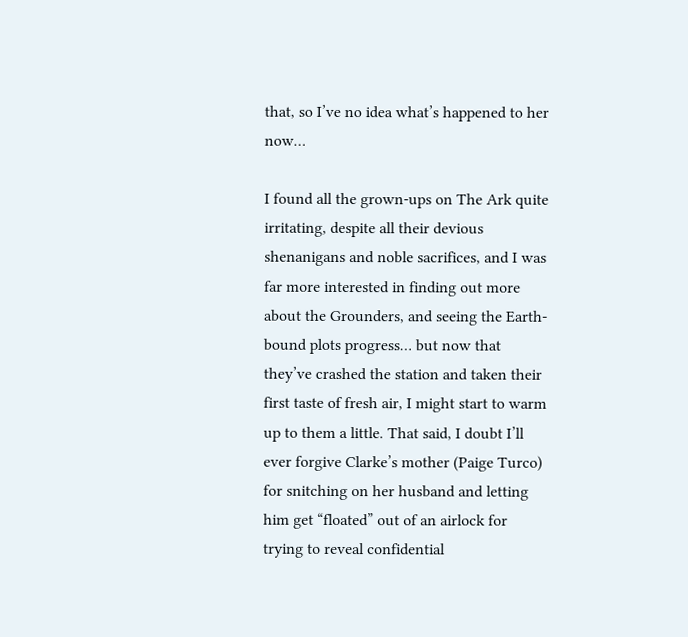that, so I’ve no idea what’s happened to her now…

I found all the grown-ups on The Ark quite irritating, despite all their devious shenanigans and noble sacrifices, and I was far more interested in finding out more about the Grounders, and seeing the Earth-bound plots progress… but now that they’ve crashed the station and taken their first taste of fresh air, I might start to warm up to them a little. That said, I doubt I’ll ever forgive Clarke’s mother (Paige Turco) for snitching on her husband and letting him get “floated” out of an airlock for trying to reveal confidential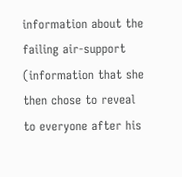information about the failing air-support (information that she then chose to reveal to everyone after his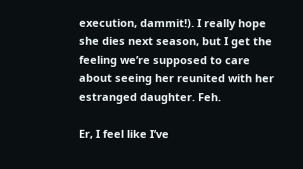execution, dammit!). I really hope she dies next season, but I get the feeling we’re supposed to care about seeing her reunited with her estranged daughter. Feh.

Er, I feel like I’ve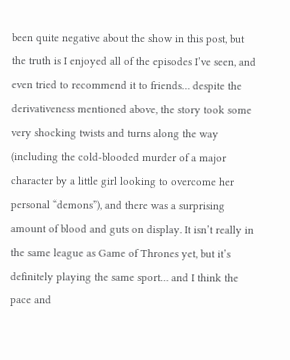been quite negative about the show in this post, but the truth is I enjoyed all of the episodes I’ve seen, and even tried to recommend it to friends… despite the derivativeness mentioned above, the story took some very shocking twists and turns along the way (including the cold-blooded murder of a major character by a little girl looking to overcome her personal “demons”), and there was a surprising amount of blood and guts on display. It isn’t really in the same league as Game of Thrones yet, but it’s definitely playing the same sport… and I think the pace and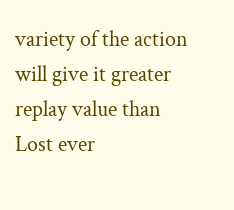variety of the action will give it greater replay value than Lost ever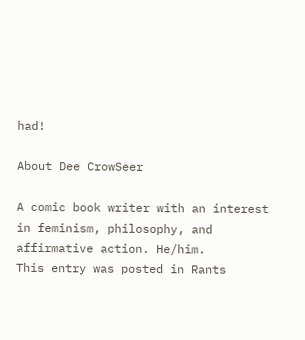had!

About Dee CrowSeer

A comic book writer with an interest in feminism, philosophy, and affirmative action. He/him.
This entry was posted in Rants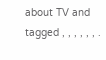about TV and tagged , , , , , , .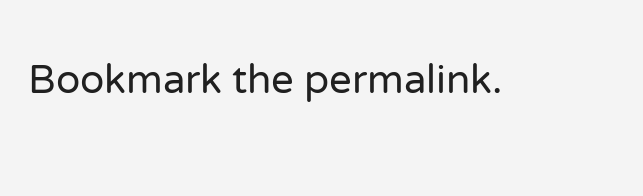Bookmark the permalink.